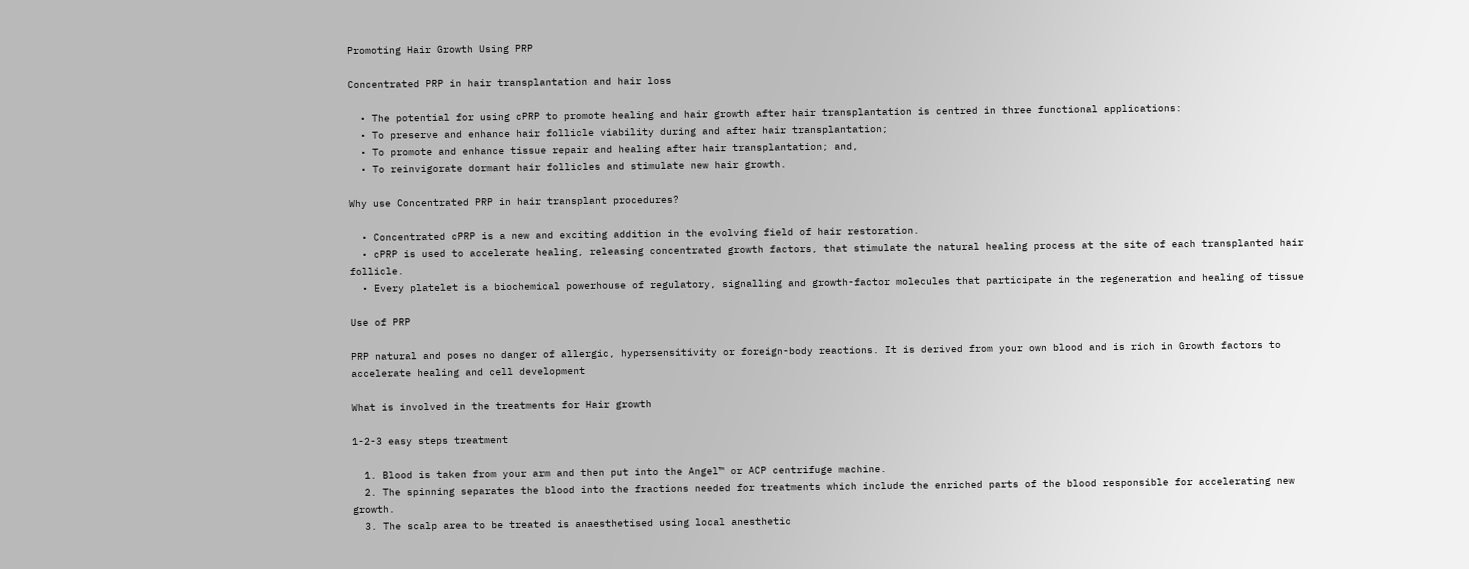Promoting Hair Growth Using PRP

Concentrated PRP in hair transplantation and hair loss

  • The potential for using cPRP to promote healing and hair growth after hair transplantation is centred in three functional applications:
  • To preserve and enhance hair follicle viability during and after hair transplantation;
  • To promote and enhance tissue repair and healing after hair transplantation; and,
  • To reinvigorate dormant hair follicles and stimulate new hair growth.

Why use Concentrated PRP in hair transplant procedures?

  • Concentrated cPRP is a new and exciting addition in the evolving field of hair restoration.
  • cPRP is used to accelerate healing, releasing concentrated growth factors, that stimulate the natural healing process at the site of each transplanted hair follicle.
  • Every platelet is a biochemical powerhouse of regulatory, signalling and growth-factor molecules that participate in the regeneration and healing of tissue

Use of PRP

PRP natural and poses no danger of allergic, hypersensitivity or foreign-body reactions. It is derived from your own blood and is rich in Growth factors to accelerate healing and cell development

What is involved in the treatments for Hair growth

1-2-3 easy steps treatment

  1. Blood is taken from your arm and then put into the Angel™ or ACP centrifuge machine.
  2. The spinning separates the blood into the fractions needed for treatments which include the enriched parts of the blood responsible for accelerating new growth.
  3. The scalp area to be treated is anaesthetised using local anesthetic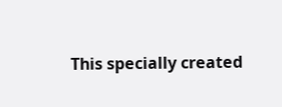This specially created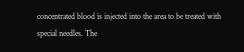concentrated blood is injected into the area to be treated with special needles. The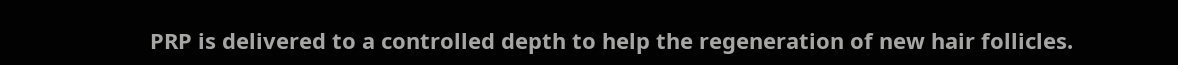PRP is delivered to a controlled depth to help the regeneration of new hair follicles.